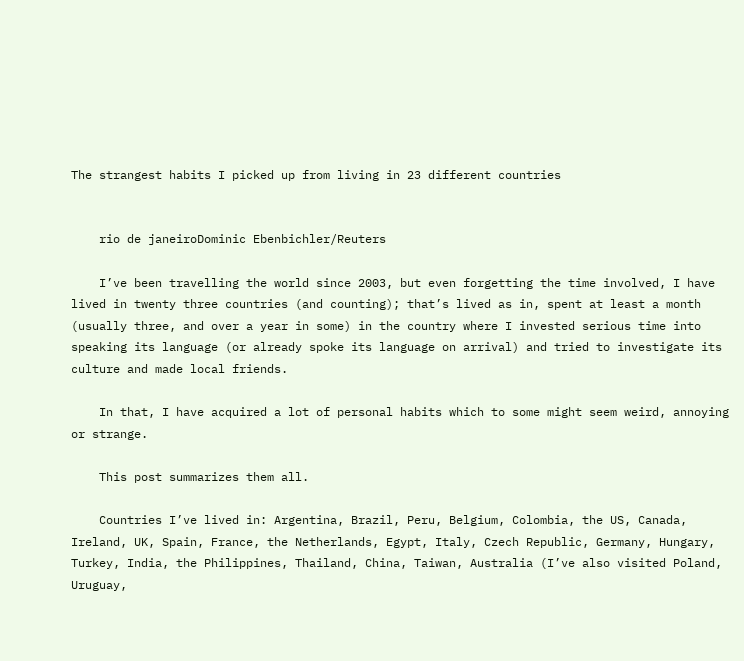The strangest habits I picked up from living in 23 different countries


    rio de janeiroDominic Ebenbichler/Reuters

    I’ve been travelling the world since 2003, but even forgetting the time involved, I have lived in twenty three countries (and counting); that’s lived as in, spent at least a month (usually three, and over a year in some) in the country where I invested serious time into speaking its language (or already spoke its language on arrival) and tried to investigate its culture and made local friends.

    In that, I have acquired a lot of personal habits which to some might seem weird, annoying or strange.

    This post summarizes them all.

    Countries I’ve lived in: Argentina, Brazil, Peru, Belgium, Colombia, the US, Canada, Ireland, UK, Spain, France, the Netherlands, Egypt, Italy, Czech Republic, Germany, Hungary, Turkey, India, the Philippines, Thailand, China, Taiwan, Australia (I’ve also visited Poland, Uruguay,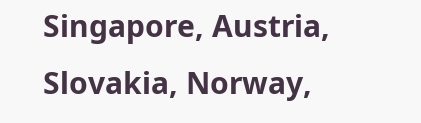Singapore, Austria, Slovakia, Norway,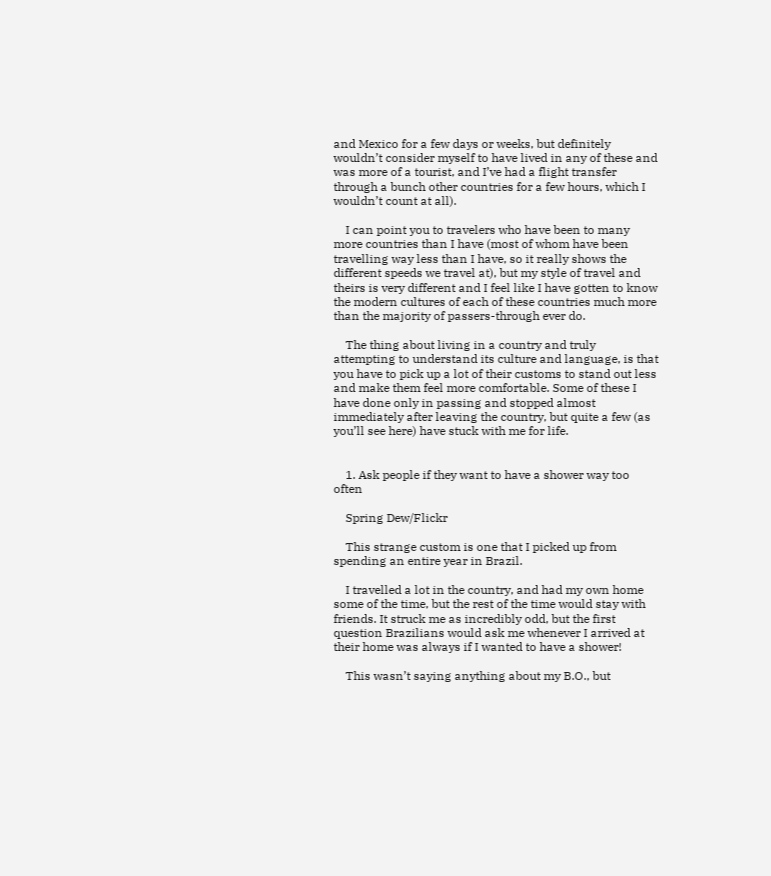and Mexico for a few days or weeks, but definitely wouldn’t consider myself to have lived in any of these and was more of a tourist, and I’ve had a flight transfer through a bunch other countries for a few hours, which I wouldn’t count at all).

    I can point you to travelers who have been to many more countries than I have (most of whom have been travelling way less than I have, so it really shows the different speeds we travel at), but my style of travel and theirs is very different and I feel like I have gotten to know the modern cultures of each of these countries much more than the majority of passers-through ever do.

    The thing about living in a country and truly attempting to understand its culture and language, is that you have to pick up a lot of their customs to stand out less and make them feel more comfortable. Some of these I have done only in passing and stopped almost immediately after leaving the country, but quite a few (as you’ll see here) have stuck with me for life.


    1. Ask people if they want to have a shower way too often

    Spring Dew/Flickr

    This strange custom is one that I picked up from spending an entire year in Brazil.

    I travelled a lot in the country, and had my own home some of the time, but the rest of the time would stay with friends. It struck me as incredibly odd, but the first question Brazilians would ask me whenever I arrived at their home was always if I wanted to have a shower!

    This wasn’t saying anything about my B.O., but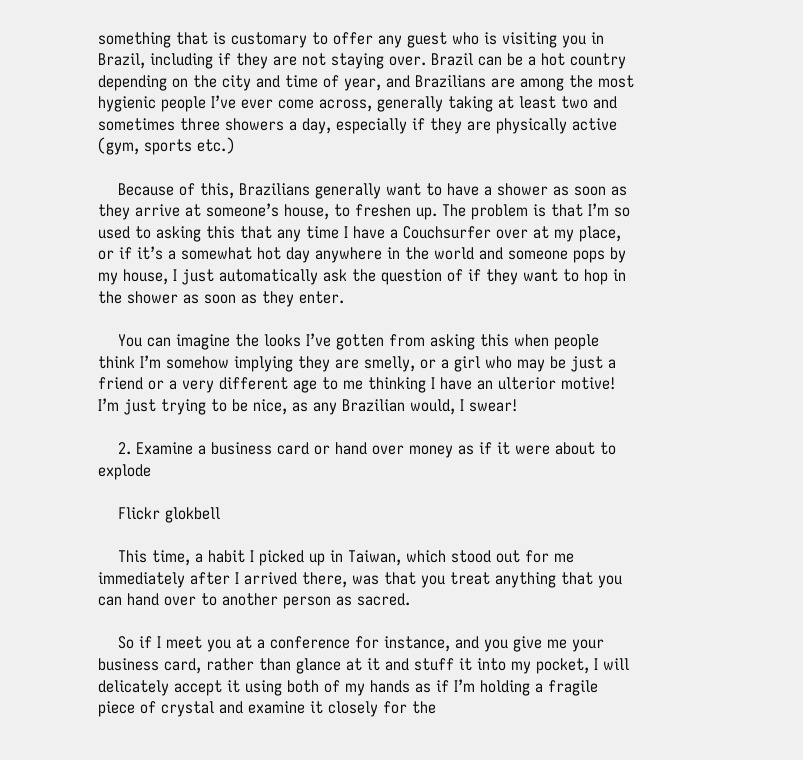something that is customary to offer any guest who is visiting you in Brazil, including if they are not staying over. Brazil can be a hot country depending on the city and time of year, and Brazilians are among the most hygienic people I’ve ever come across, generally taking at least two and sometimes three showers a day, especially if they are physically active (gym, sports etc.)

    Because of this, Brazilians generally want to have a shower as soon as they arrive at someone’s house, to freshen up. The problem is that I’m so used to asking this that any time I have a Couchsurfer over at my place, or if it’s a somewhat hot day anywhere in the world and someone pops by my house, I just automatically ask the question of if they want to hop in the shower as soon as they enter.

    You can imagine the looks I’ve gotten from asking this when people think I’m somehow implying they are smelly, or a girl who may be just a friend or a very different age to me thinking I have an ulterior motive! I’m just trying to be nice, as any Brazilian would, I swear!

    2. Examine a business card or hand over money as if it were about to explode

    Flickr glokbell

    This time, a habit I picked up in Taiwan, which stood out for me immediately after I arrived there, was that you treat anything that you can hand over to another person as sacred.

    So if I meet you at a conference for instance, and you give me your business card, rather than glance at it and stuff it into my pocket, I will delicately accept it using both of my hands as if I’m holding a fragile piece of crystal and examine it closely for the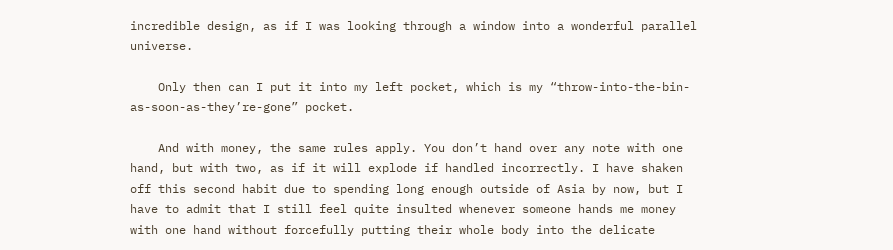incredible design, as if I was looking through a window into a wonderful parallel universe.

    Only then can I put it into my left pocket, which is my “throw-into-the-bin-as-soon-as-they’re-gone” pocket.

    And with money, the same rules apply. You don’t hand over any note with one hand, but with two, as if it will explode if handled incorrectly. I have shaken off this second habit due to spending long enough outside of Asia by now, but I have to admit that I still feel quite insulted whenever someone hands me money with one hand without forcefully putting their whole body into the delicate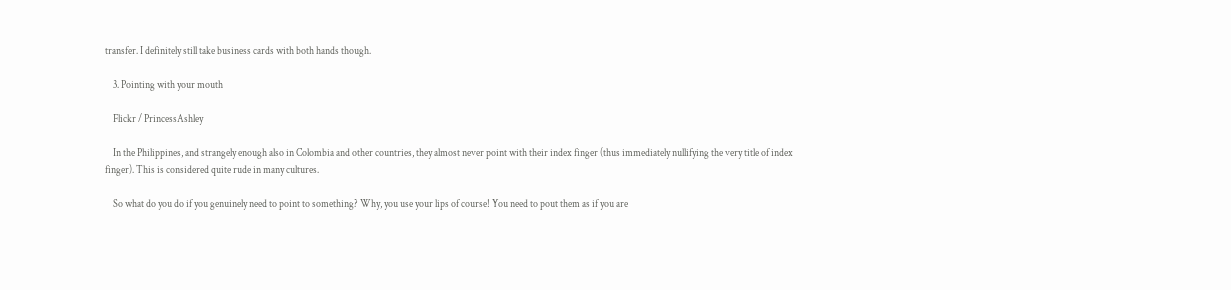transfer. I definitely still take business cards with both hands though.

    3. Pointing with your mouth

    Flickr / PrincessAshley

    In the Philippines, and strangely enough also in Colombia and other countries, they almost never point with their index finger (thus immediately nullifying the very title of index finger). This is considered quite rude in many cultures.

    So what do you do if you genuinely need to point to something? Why, you use your lips of course! You need to pout them as if you are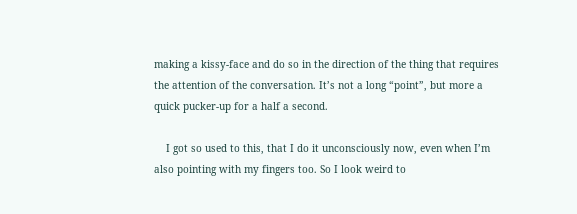making a kissy-face and do so in the direction of the thing that requires the attention of the conversation. It’s not a long “point”, but more a quick pucker-up for a half a second.

    I got so used to this, that I do it unconsciously now, even when I’m also pointing with my fingers too. So I look weird to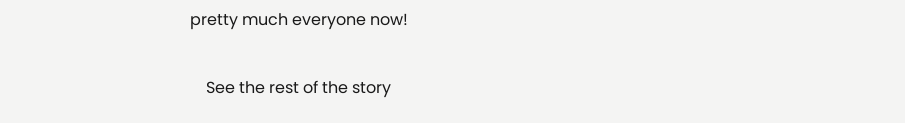pretty much everyone now!

    See the rest of the story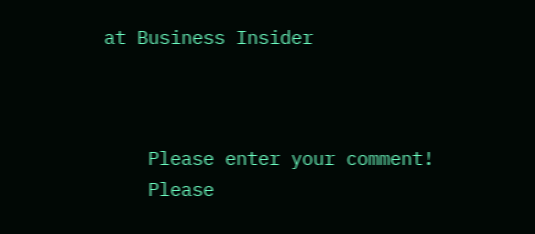at Business Insider



    Please enter your comment!
    Please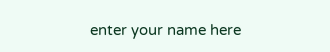enter your name here